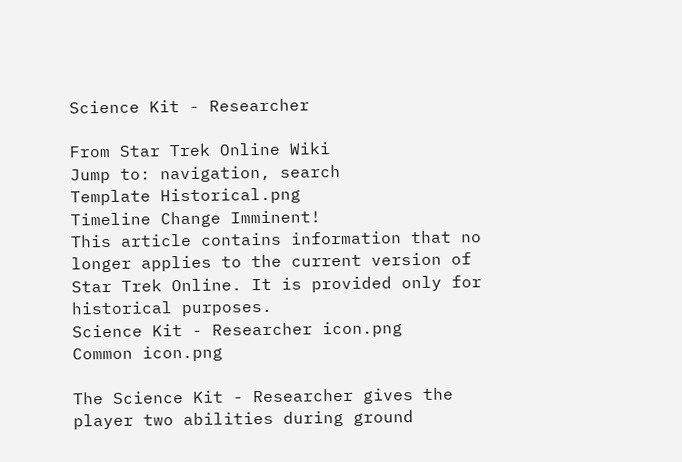Science Kit - Researcher

From Star Trek Online Wiki
Jump to: navigation, search
Template Historical.png
Timeline Change Imminent!
This article contains information that no longer applies to the current version of Star Trek Online. It is provided only for historical purposes.
Science Kit - Researcher icon.png
Common icon.png

The Science Kit - Researcher gives the player two abilities during ground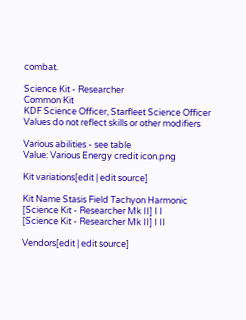combat.

Science Kit - Researcher
Common Kit
KDF Science Officer, Starfleet Science Officer
Values do not reflect skills or other modifiers

Various abilities - see table
Value: Various Energy credit icon.png

Kit variations[edit | edit source]

Kit Name Stasis Field Tachyon Harmonic
[Science Kit - Researcher Mk II] I I
[Science Kit - Researcher Mk II] I II

Vendors[edit | edit source]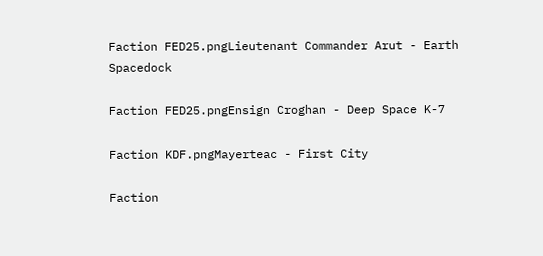Faction FED25.pngLieutenant Commander Arut - Earth Spacedock

Faction FED25.pngEnsign Croghan - Deep Space K-7

Faction KDF.pngMayerteac - First City

Faction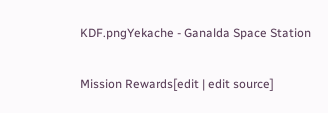KDF.pngYekache - Ganalda Space Station

Mission Rewards[edit | edit source]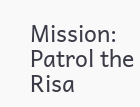Mission: Patrol the Risa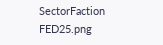SectorFaction FED25.png